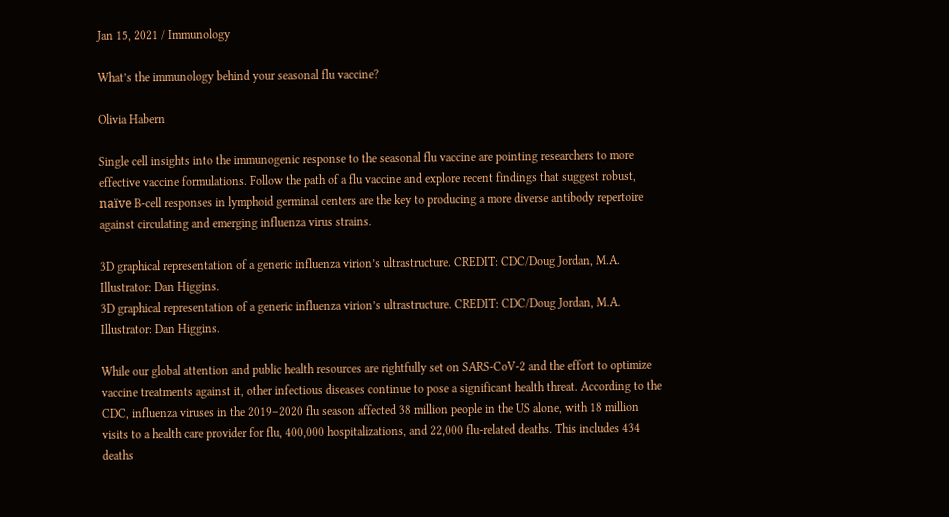Jan 15, 2021 / Immunology

What’s the immunology behind your seasonal flu vaccine?

Olivia Habern

Single cell insights into the immunogenic response to the seasonal flu vaccine are pointing researchers to more effective vaccine formulations. Follow the path of a flu vaccine and explore recent findings that suggest robust, naïve B-cell responses in lymphoid germinal centers are the key to producing a more diverse antibody repertoire against circulating and emerging influenza virus strains.

3D graphical representation of a generic influenza virion’s ultrastructure. CREDIT: CDC/Doug Jordan, M.A. Illustrator: Dan Higgins.
3D graphical representation of a generic influenza virion’s ultrastructure. CREDIT: CDC/Doug Jordan, M.A. Illustrator: Dan Higgins.

While our global attention and public health resources are rightfully set on SARS-CoV-2 and the effort to optimize vaccine treatments against it, other infectious diseases continue to pose a significant health threat. According to the CDC, influenza viruses in the 2019–2020 flu season affected 38 million people in the US alone, with 18 million visits to a health care provider for flu, 400,000 hospitalizations, and 22,000 flu-related deaths. This includes 434 deaths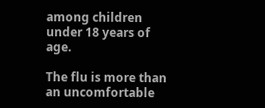among children under 18 years of age.

The flu is more than an uncomfortable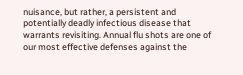nuisance, but rather, a persistent and potentially deadly infectious disease that warrants revisiting. Annual flu shots are one of our most effective defenses against the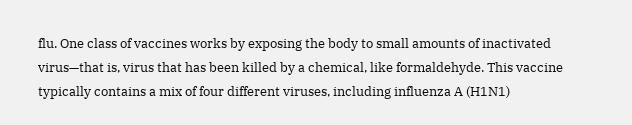flu. One class of vaccines works by exposing the body to small amounts of inactivated virus—that is, virus that has been killed by a chemical, like formaldehyde. This vaccine typically contains a mix of four different viruses, including influenza A (H1N1)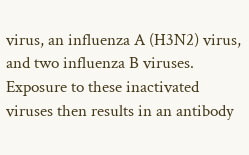virus, an influenza A (H3N2) virus, and two influenza B viruses. Exposure to these inactivated viruses then results in an antibody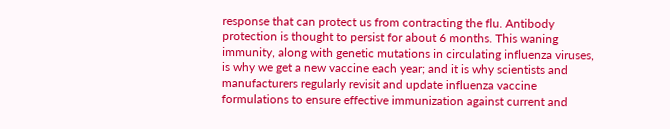response that can protect us from contracting the flu. Antibody protection is thought to persist for about 6 months. This waning immunity, along with genetic mutations in circulating influenza viruses, is why we get a new vaccine each year; and it is why scientists and manufacturers regularly revisit and update influenza vaccine formulations to ensure effective immunization against current and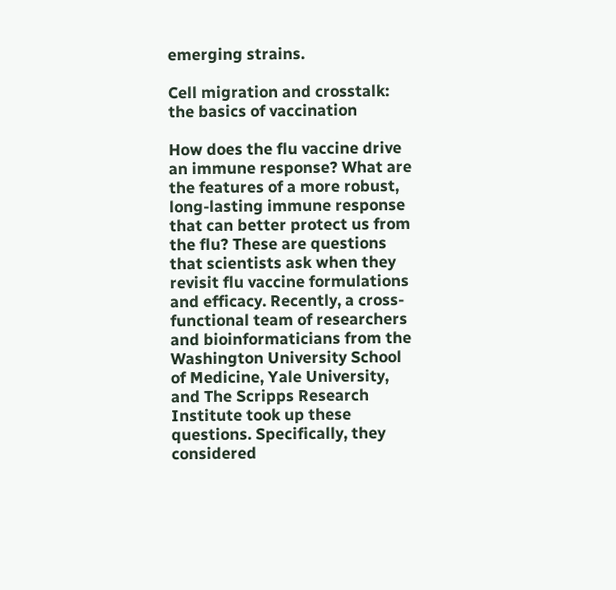emerging strains.

Cell migration and crosstalk: the basics of vaccination

How does the flu vaccine drive an immune response? What are the features of a more robust, long-lasting immune response that can better protect us from the flu? These are questions that scientists ask when they revisit flu vaccine formulations and efficacy. Recently, a cross-functional team of researchers and bioinformaticians from the Washington University School of Medicine, Yale University, and The Scripps Research Institute took up these questions. Specifically, they considered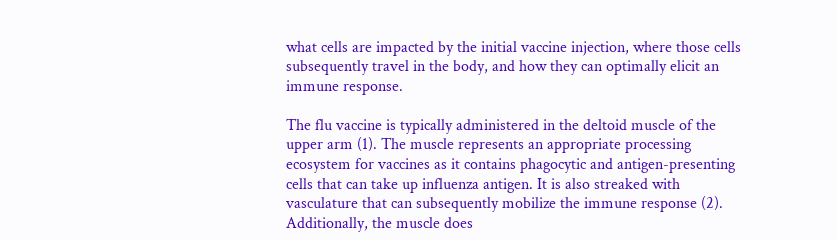what cells are impacted by the initial vaccine injection, where those cells subsequently travel in the body, and how they can optimally elicit an immune response.

The flu vaccine is typically administered in the deltoid muscle of the upper arm (1). The muscle represents an appropriate processing ecosystem for vaccines as it contains phagocytic and antigen-presenting cells that can take up influenza antigen. It is also streaked with vasculature that can subsequently mobilize the immune response (2). Additionally, the muscle does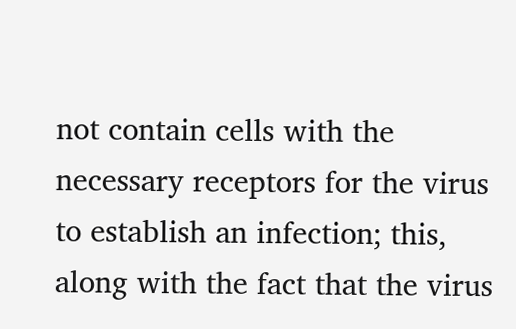not contain cells with the necessary receptors for the virus to establish an infection; this, along with the fact that the virus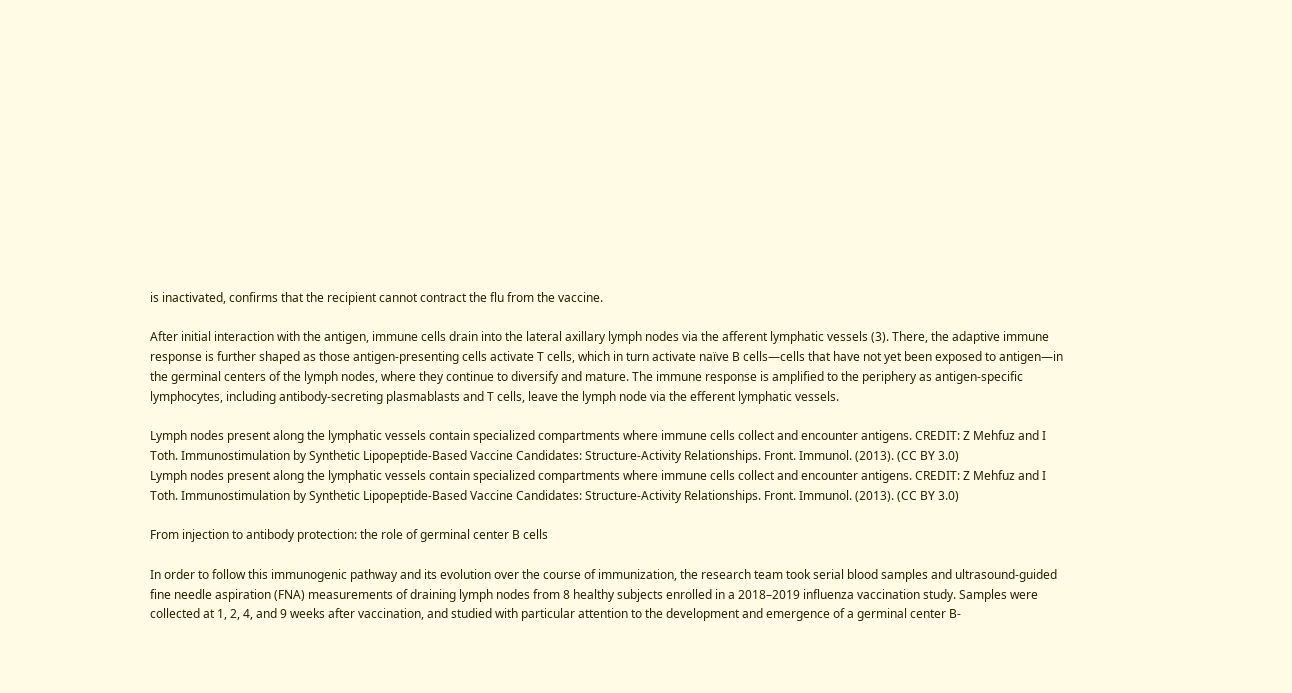is inactivated, confirms that the recipient cannot contract the flu from the vaccine.

After initial interaction with the antigen, immune cells drain into the lateral axillary lymph nodes via the afferent lymphatic vessels (3). There, the adaptive immune response is further shaped as those antigen-presenting cells activate T cells, which in turn activate naïve B cells—cells that have not yet been exposed to antigen—in the germinal centers of the lymph nodes, where they continue to diversify and mature. The immune response is amplified to the periphery as antigen-specific lymphocytes, including antibody-secreting plasmablasts and T cells, leave the lymph node via the efferent lymphatic vessels.

Lymph nodes present along the lymphatic vessels contain specialized compartments where immune cells collect and encounter antigens. CREDIT: Z Mehfuz and I Toth. Immunostimulation by Synthetic Lipopeptide-Based Vaccine Candidates: Structure-Activity Relationships. Front. Immunol. (2013). (CC BY 3.0)
Lymph nodes present along the lymphatic vessels contain specialized compartments where immune cells collect and encounter antigens. CREDIT: Z Mehfuz and I Toth. Immunostimulation by Synthetic Lipopeptide-Based Vaccine Candidates: Structure-Activity Relationships. Front. Immunol. (2013). (CC BY 3.0)

From injection to antibody protection: the role of germinal center B cells

In order to follow this immunogenic pathway and its evolution over the course of immunization, the research team took serial blood samples and ultrasound-guided fine needle aspiration (FNA) measurements of draining lymph nodes from 8 healthy subjects enrolled in a 2018–2019 influenza vaccination study. Samples were collected at 1, 2, 4, and 9 weeks after vaccination, and studied with particular attention to the development and emergence of a germinal center B-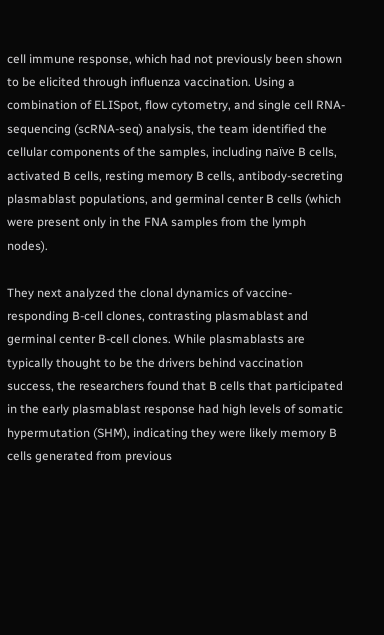cell immune response, which had not previously been shown to be elicited through influenza vaccination. Using a combination of ELISpot, flow cytometry, and single cell RNA-sequencing (scRNA-seq) analysis, the team identified the cellular components of the samples, including naïve B cells, activated B cells, resting memory B cells, antibody-secreting plasmablast populations, and germinal center B cells (which were present only in the FNA samples from the lymph nodes).

They next analyzed the clonal dynamics of vaccine-responding B-cell clones, contrasting plasmablast and germinal center B-cell clones. While plasmablasts are typically thought to be the drivers behind vaccination success, the researchers found that B cells that participated in the early plasmablast response had high levels of somatic hypermutation (SHM), indicating they were likely memory B cells generated from previous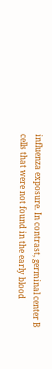influenza exposure. In contrast, germinal center B cells that were not found in the early blood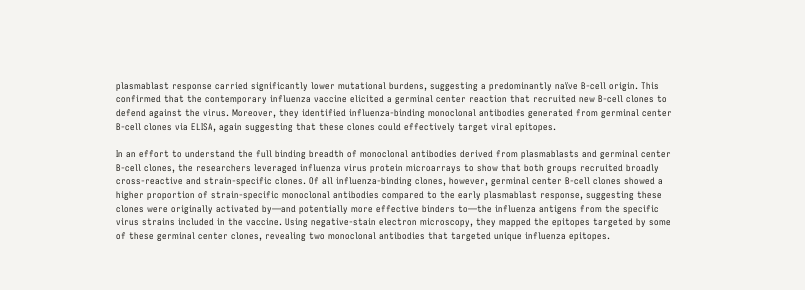plasmablast response carried significantly lower mutational burdens, suggesting a predominantly naïve B-cell origin. This confirmed that the contemporary influenza vaccine elicited a germinal center reaction that recruited new B-cell clones to defend against the virus. Moreover, they identified influenza-binding monoclonal antibodies generated from germinal center B-cell clones via ELISA, again suggesting that these clones could effectively target viral epitopes.

In an effort to understand the full binding breadth of monoclonal antibodies derived from plasmablasts and germinal center B-cell clones, the researchers leveraged influenza virus protein microarrays to show that both groups recruited broadly cross-reactive and strain-specific clones. Of all influenza-binding clones, however, germinal center B-cell clones showed a higher proportion of strain-specific monoclonal antibodies compared to the early plasmablast response, suggesting these clones were originally activated by—and potentially more effective binders to—the influenza antigens from the specific virus strains included in the vaccine. Using negative-stain electron microscopy, they mapped the epitopes targeted by some of these germinal center clones, revealing two monoclonal antibodies that targeted unique influenza epitopes.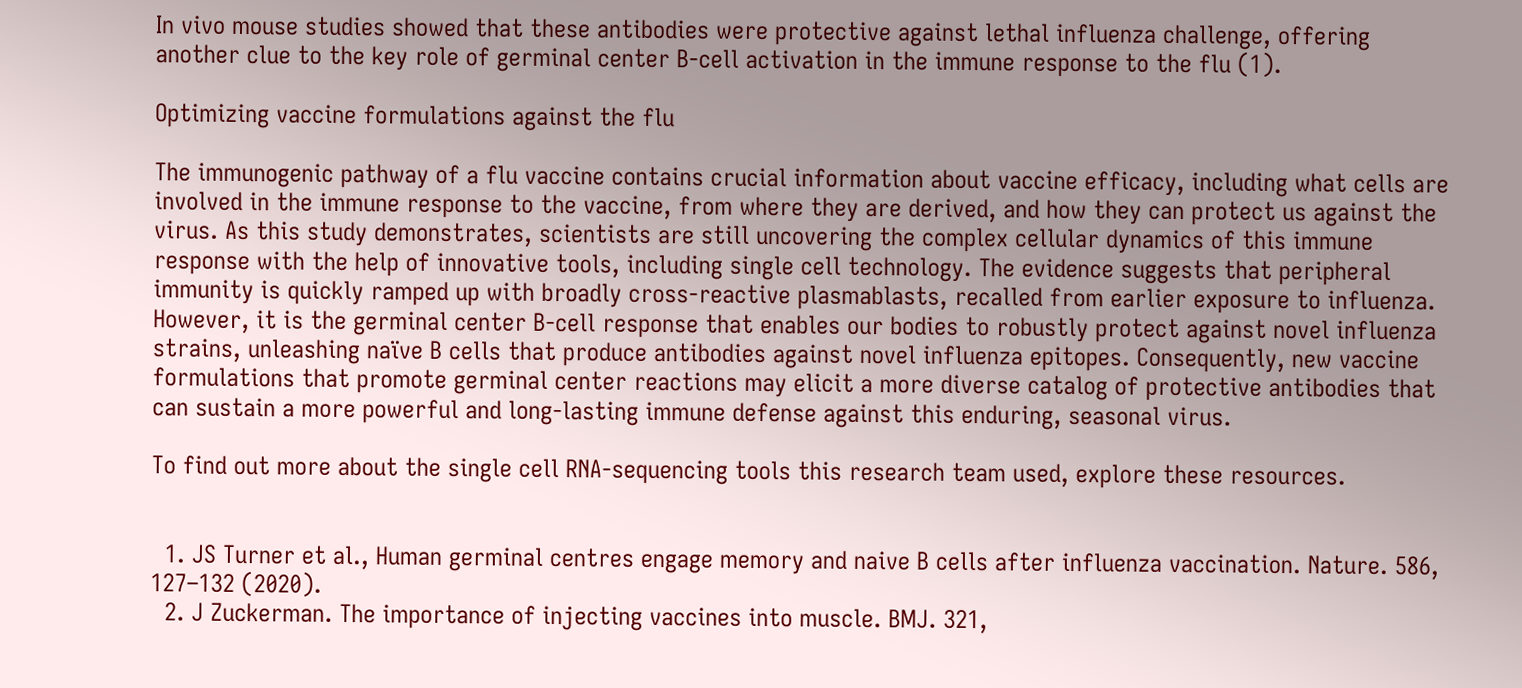In vivo mouse studies showed that these antibodies were protective against lethal influenza challenge, offering another clue to the key role of germinal center B-cell activation in the immune response to the flu (1).

Optimizing vaccine formulations against the flu

The immunogenic pathway of a flu vaccine contains crucial information about vaccine efficacy, including what cells are involved in the immune response to the vaccine, from where they are derived, and how they can protect us against the virus. As this study demonstrates, scientists are still uncovering the complex cellular dynamics of this immune response with the help of innovative tools, including single cell technology. The evidence suggests that peripheral immunity is quickly ramped up with broadly cross-reactive plasmablasts, recalled from earlier exposure to influenza. However, it is the germinal center B-cell response that enables our bodies to robustly protect against novel influenza strains, unleashing naïve B cells that produce antibodies against novel influenza epitopes. Consequently, new vaccine formulations that promote germinal center reactions may elicit a more diverse catalog of protective antibodies that can sustain a more powerful and long-lasting immune defense against this enduring, seasonal virus.

To find out more about the single cell RNA-sequencing tools this research team used, explore these resources.


  1. JS Turner et al., Human germinal centres engage memory and naive B cells after influenza vaccination. Nature. 586, 127–132 (2020).
  2. J Zuckerman. The importance of injecting vaccines into muscle. BMJ. 321,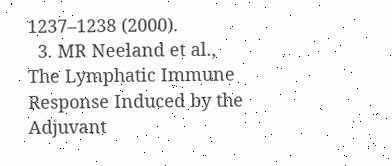1237–1238 (2000).
  3. MR Neeland et al., The Lymphatic Immune Response Induced by the Adjuvant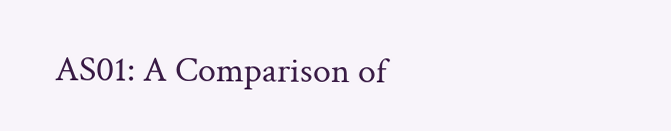AS01: A Comparison of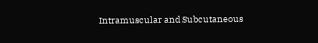Intramuscular and Subcutaneous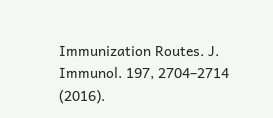Immunization Routes. J. Immunol. 197, 2704–2714 (2016).